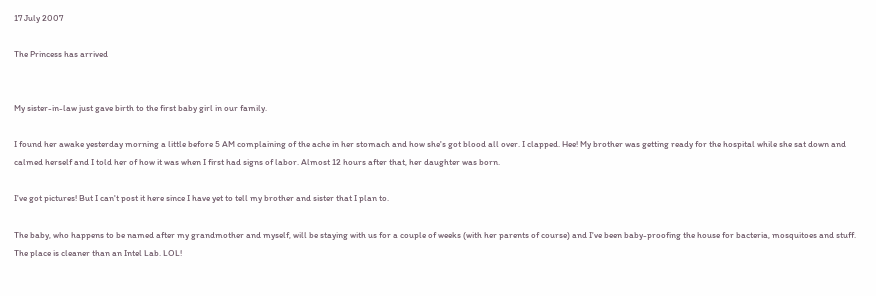17 July 2007

The Princess has arrived


My sister-in-law just gave birth to the first baby girl in our family.

I found her awake yesterday morning a little before 5 AM complaining of the ache in her stomach and how she's got blood all over. I clapped. Hee! My brother was getting ready for the hospital while she sat down and calmed herself and I told her of how it was when I first had signs of labor. Almost 12 hours after that, her daughter was born.

I've got pictures! But I can't post it here since I have yet to tell my brother and sister that I plan to.

The baby, who happens to be named after my grandmother and myself, will be staying with us for a couple of weeks (with her parents of course) and I've been baby-proofing the house for bacteria, mosquitoes and stuff. The place is cleaner than an Intel Lab. LOL!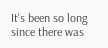It's been so long since there was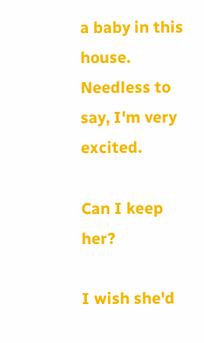a baby in this house. Needless to say, I'm very excited.

Can I keep her?

I wish she'd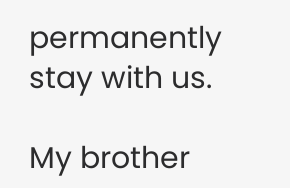permanently stay with us.

My brother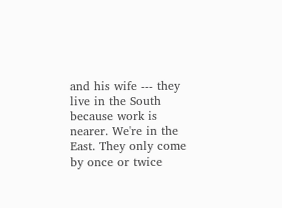and his wife --- they live in the South because work is nearer. We're in the East. They only come by once or twice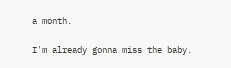a month.

I'm already gonna miss the baby.